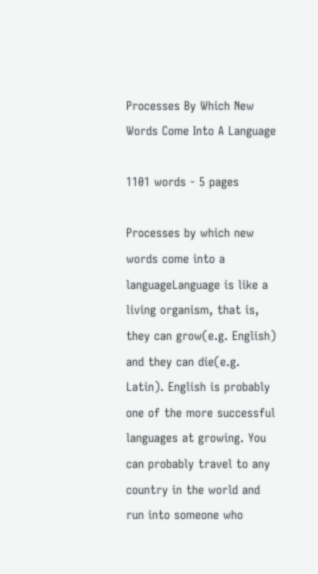Processes By Which New Words Come Into A Language

1101 words - 5 pages

Processes by which new words come into a languageLanguage is like a living organism, that is, they can grow(e.g. English) and they can die(e.g. Latin). English is probably one of the more successful languages at growing. You can probably travel to any country in the world and run into someone who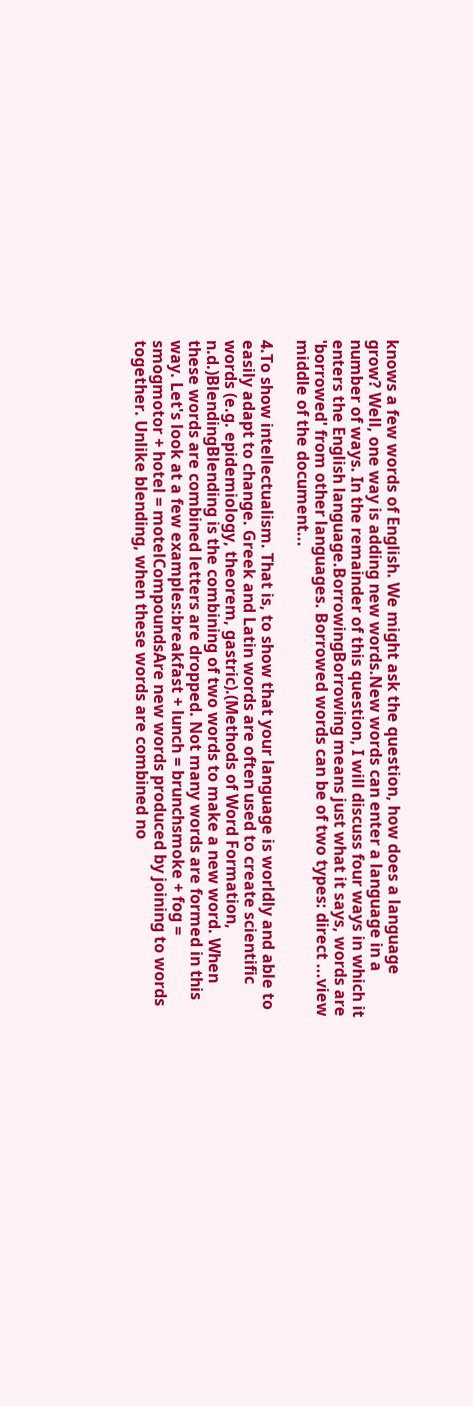knows a few words of English. We might ask the question, how does a language grow? Well, one way is adding new words.New words can enter a language in a number of ways. In the remainder of this question, I will discuss four ways in which it enters the English language.BorrowingBorrowing means just what it says, words are 'borrowed' from other languages. Borrowed words can be of two types: direct ...view middle of the document...

4.To show intellectualism. That is, to show that your language is worldly and able to easily adapt to change. Greek and Latin words are often used to create scientific words (e.g. epidemiology, theorem, gastric).(Methods of Word Formation, n.d.)BlendingBlending is the combining of two words to make a new word. When these words are combined letters are dropped. Not many words are formed in this way. Let's look at a few examples:breakfast + lunch = brunchsmoke + fog = smogmotor + hotel = motelCompoundsAre new words produced by joining to words together. Unlike blending, when these words are combined no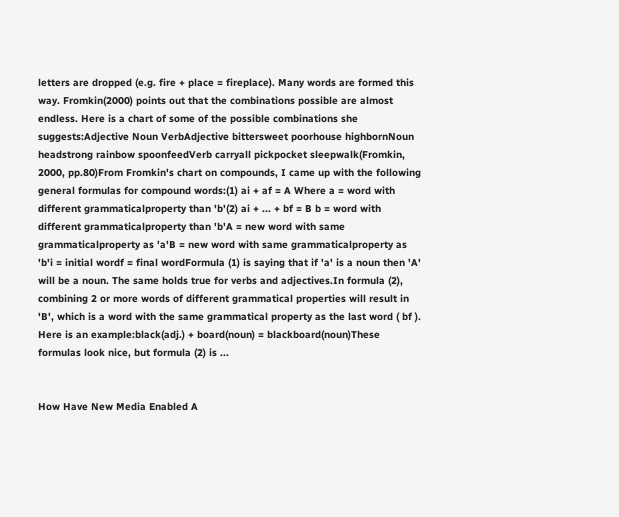letters are dropped (e.g. fire + place = fireplace). Many words are formed this way. Fromkin(2000) points out that the combinations possible are almost endless. Here is a chart of some of the possible combinations she suggests:Adjective Noun VerbAdjective bittersweet poorhouse highbornNoun headstrong rainbow spoonfeedVerb carryall pickpocket sleepwalk(Fromkin, 2000, pp.80)From Fromkin's chart on compounds, I came up with the following general formulas for compound words:(1) ai + af = A Where a = word with different grammaticalproperty than 'b'(2) ai + ... + bf = B b = word with different grammaticalproperty than 'b'A = new word with same grammaticalproperty as 'a'B = new word with same grammaticalproperty as 'b'i = initial wordf = final wordFormula (1) is saying that if 'a' is a noun then 'A' will be a noun. The same holds true for verbs and adjectives.In formula (2), combining 2 or more words of different grammatical properties will result in 'B', which is a word with the same grammatical property as the last word ( bf ). Here is an example:black(adj.) + board(noun) = blackboard(noun)These formulas look nice, but formula (2) is ...


How Have New Media Enabled A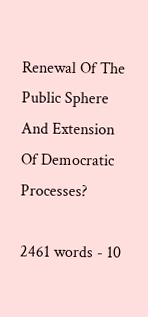Renewal Of The Public Sphere And Extension Of Democratic Processes?

2461 words - 10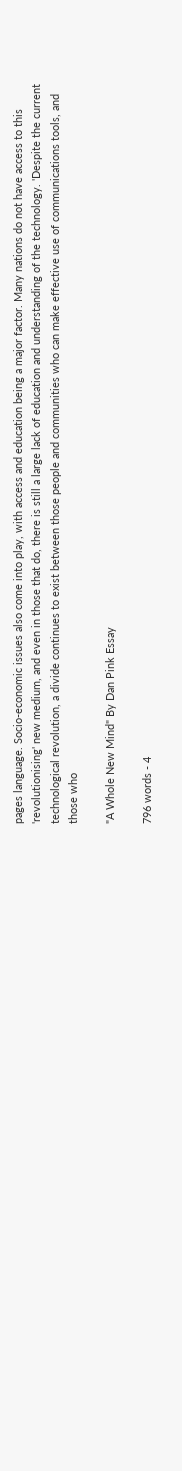pages language. Socio-economic issues also come into play, with access and education being a major factor. Many nations do not have access to this 'revolutionising' new medium, and even in those that do, there is still a large lack of education and understanding of the technology. 'Despite the current technological revolution, a divide continues to exist between those people and communities who can make effective use of communications tools, and those who

"A Whole New Mind" By Dan Pink Essay

796 words - 4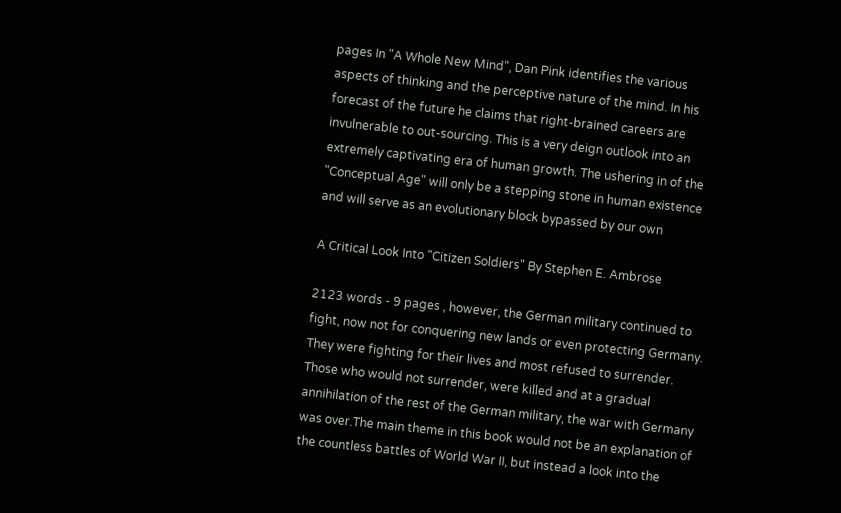pages In "A Whole New Mind", Dan Pink identifies the various aspects of thinking and the perceptive nature of the mind. In his forecast of the future he claims that right-brained careers are invulnerable to out-sourcing. This is a very deign outlook into an extremely captivating era of human growth. The ushering in of the "Conceptual Age" will only be a stepping stone in human existence and will serve as an evolutionary block bypassed by our own

A Critical Look Into "Citizen Soldiers" By Stephen E. Ambrose

2123 words - 9 pages , however, the German military continued to fight, now not for conquering new lands or even protecting Germany. They were fighting for their lives and most refused to surrender. Those who would not surrender, were killed and at a gradual annihilation of the rest of the German military, the war with Germany was over.The main theme in this book would not be an explanation of the countless battles of World War II, but instead a look into the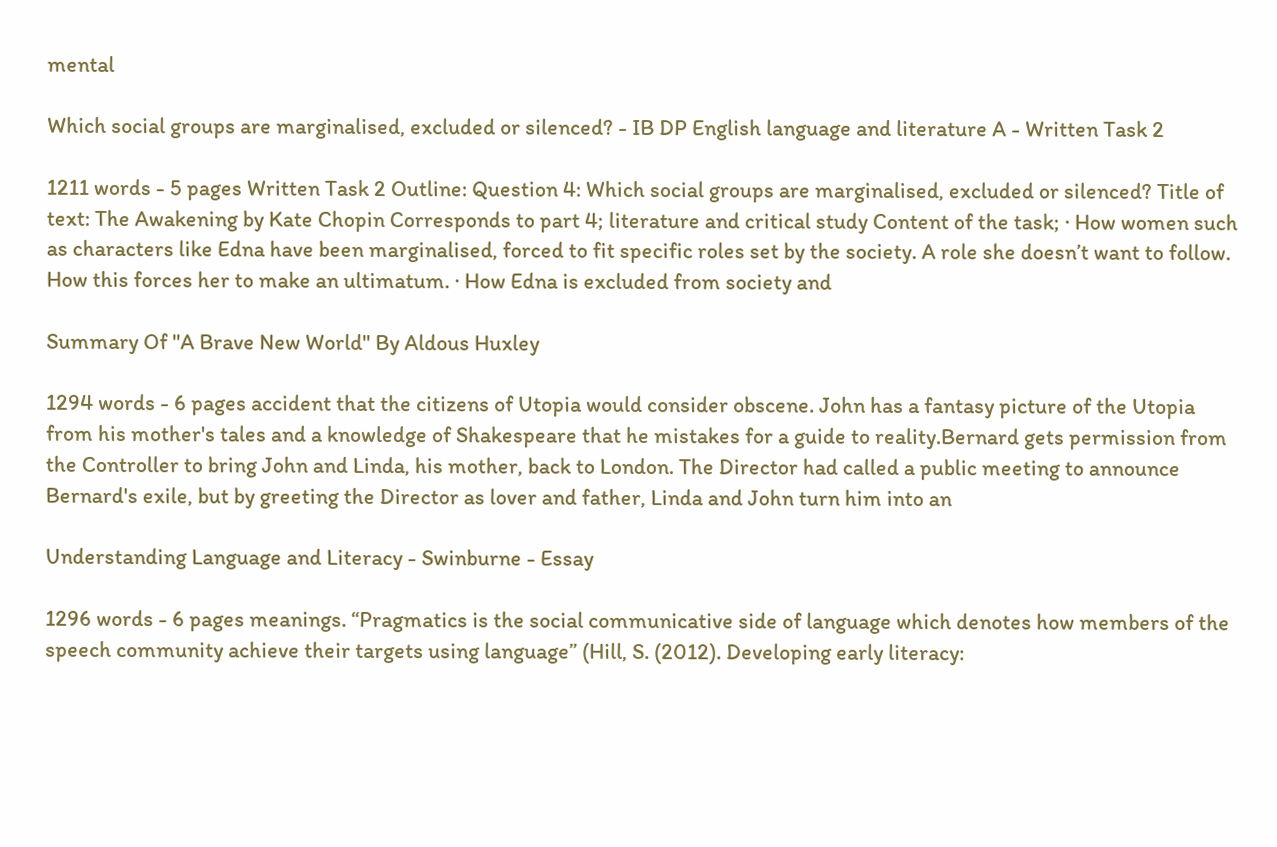mental

Which social groups are marginalised, excluded or silenced? - IB DP English language and literature A - Written Task 2

1211 words - 5 pages Written Task 2 Outline: Question 4: Which social groups are marginalised, excluded or silenced? Title of text: The Awakening by Kate Chopin Corresponds to part 4; literature and critical study Content of the task; · How women such as characters like Edna have been marginalised, forced to fit specific roles set by the society. A role she doesn’t want to follow. How this forces her to make an ultimatum. · How Edna is excluded from society and

Summary Of "A Brave New World" By Aldous Huxley

1294 words - 6 pages accident that the citizens of Utopia would consider obscene. John has a fantasy picture of the Utopia from his mother's tales and a knowledge of Shakespeare that he mistakes for a guide to reality.Bernard gets permission from the Controller to bring John and Linda, his mother, back to London. The Director had called a public meeting to announce Bernard's exile, but by greeting the Director as lover and father, Linda and John turn him into an

Understanding Language and Literacy - Swinburne - Essay

1296 words - 6 pages meanings. “Pragmatics is the social communicative side of language which denotes how members of the speech community achieve their targets using language” (Hill, S. (2012). Developing early literacy: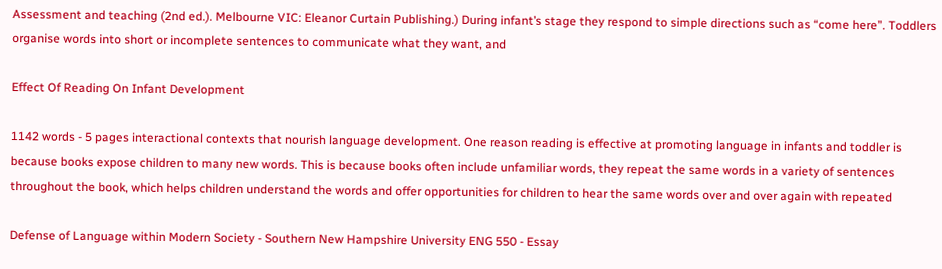Assessment and teaching (2nd ed.). Melbourne VIC: Eleanor Curtain Publishing.) During infant’s stage they respond to simple directions such as “come here”. Toddlers organise words into short or incomplete sentences to communicate what they want, and

Effect Of Reading On Infant Development

1142 words - 5 pages interactional contexts that nourish language development. One reason reading is effective at promoting language in infants and toddler is because books expose children to many new words. This is because books often include unfamiliar words, they repeat the same words in a variety of sentences throughout the book, which helps children understand the words and offer opportunities for children to hear the same words over and over again with repeated

Defense of Language within Modern Society - Southern New Hampshire University ENG 550 - Essay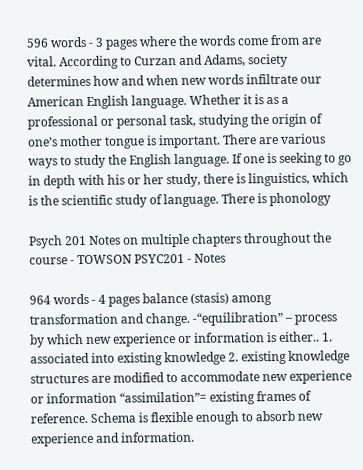596 words - 3 pages where the words come from are vital. According to Curzan and Adams, society determines how and when new words infiltrate our American English language. Whether it is as a professional or personal task, studying the origin of one’s mother tongue is important. There are various ways to study the English language. If one is seeking to go in depth with his or her study, there is linguistics, which is the scientific study of language. There is phonology

Psych 201 Notes on multiple chapters throughout the course - TOWSON PSYC201 - Notes

964 words - 4 pages balance (stasis) among transformation and change. -“equilibration” – process by which new experience or information is either.. 1. associated into existing knowledge 2. existing knowledge structures are modified to accommodate new experience or information “assimilation”= existing frames of reference. Schema is flexible enough to absorb new experience and information.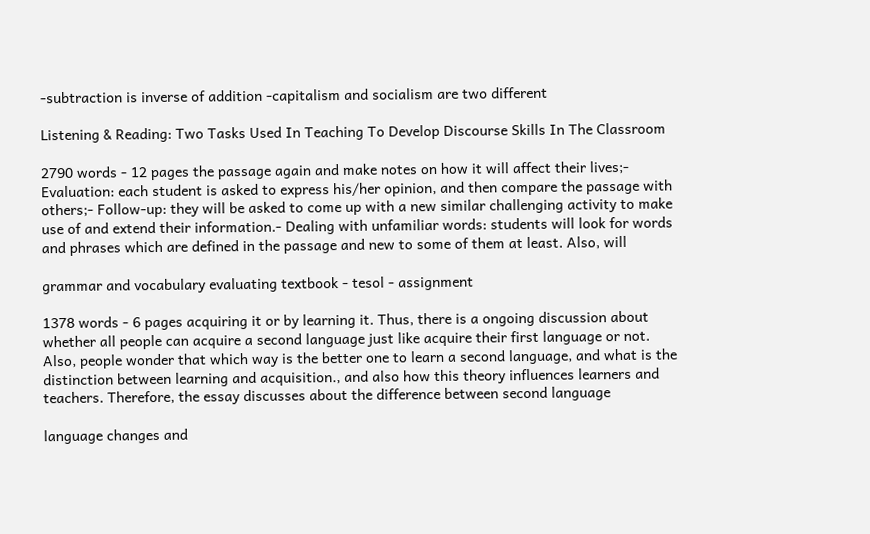-subtraction is inverse of addition -capitalism and socialism are two different

Listening & Reading: Two Tasks Used In Teaching To Develop Discourse Skills In The Classroom

2790 words - 12 pages the passage again and make notes on how it will affect their lives;- Evaluation: each student is asked to express his/her opinion, and then compare the passage with others;- Follow-up: they will be asked to come up with a new similar challenging activity to make use of and extend their information.- Dealing with unfamiliar words: students will look for words and phrases which are defined in the passage and new to some of them at least. Also, will

grammar and vocabulary evaluating textbook - tesol - assignment

1378 words - 6 pages acquiring it or by learning it. Thus, there is a ongoing discussion about whether all people can acquire a second language just like acquire their first language or not. Also, people wonder that which way is the better one to learn a second language, and what is the distinction between learning and acquisition., and also how this theory influences learners and teachers. Therefore, the essay discusses about the difference between second language

language changes and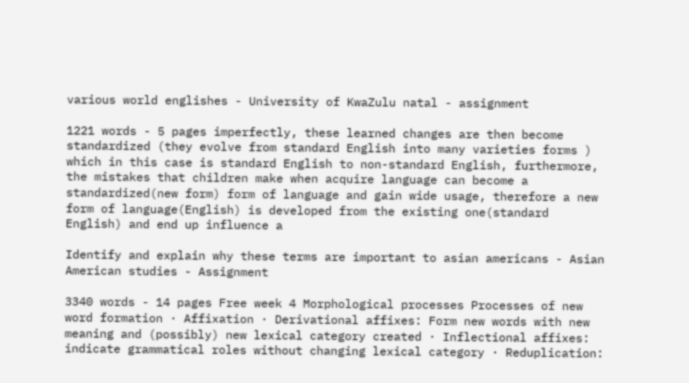various world englishes - University of KwaZulu natal - assignment

1221 words - 5 pages imperfectly, these learned changes are then become standardized (they evolve from standard English into many varieties forms ) which in this case is standard English to non-standard English, furthermore, the mistakes that children make when acquire language can become a standardized(new form) form of language and gain wide usage, therefore a new form of language(English) is developed from the existing one(standard English) and end up influence a

Identify and explain why these terms are important to asian americans - Asian American studies - Assignment

3340 words - 14 pages Free week 4 Morphological processes Processes of new word formation · Affixation · Derivational affixes: Form new words with new meaning and (possibly) new lexical category created · Inflectional affixes: indicate grammatical roles without changing lexical category · Reduplication: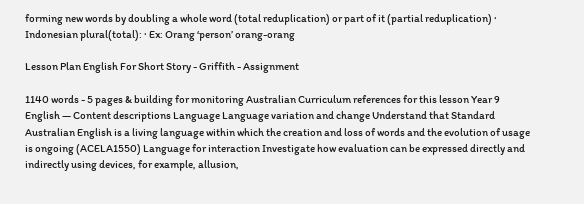forming new words by doubling a whole word (total reduplication) or part of it (partial reduplication) · Indonesian plural(total): · Ex: Orang ‘person’ orang-orang

Lesson Plan English For Short Story - Griffith - Assignment

1140 words - 5 pages & building for monitoring Australian Curriculum references for this lesson Year 9 English — Content descriptions Language Language variation and change Understand that Standard Australian English is a living language within which the creation and loss of words and the evolution of usage is ongoing (ACELA1550) Language for interaction Investigate how evaluation can be expressed directly and indirectly using devices, for example, allusion,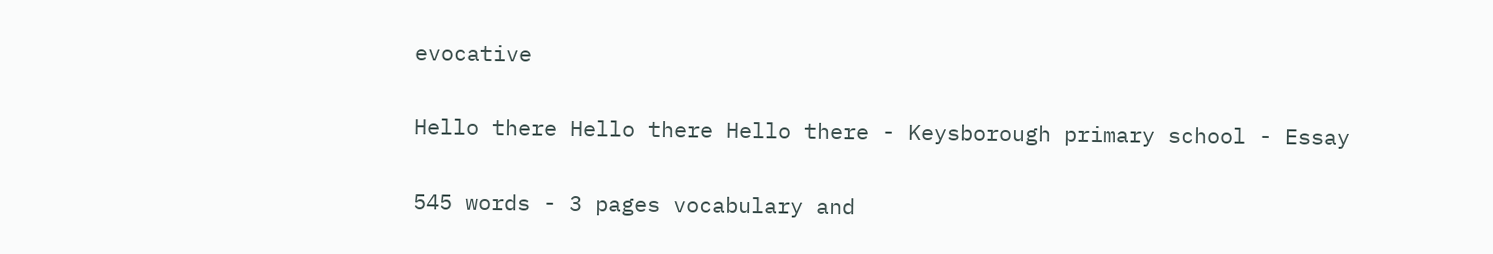evocative

Hello there Hello there Hello there - Keysborough primary school - Essay

545 words - 3 pages vocabulary and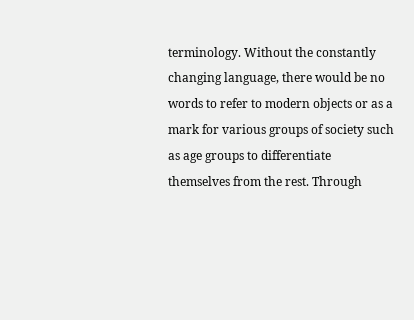terminology. Without the constantly changing language, there would be no words to refer to modern objects or as a mark for various groups of society such as age groups to differentiate themselves from the rest. Through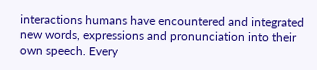interactions humans have encountered and integrated new words, expressions and pronunciation into their own speech. Every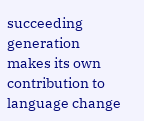succeeding generation makes its own contribution to language change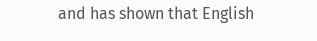and has shown that English